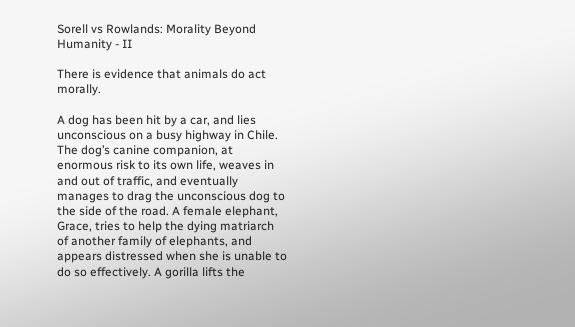Sorell vs Rowlands: Morality Beyond Humanity - II

There is evidence that animals do act morally.

A dog has been hit by a car, and lies unconscious on a busy highway in Chile. The dog’s canine companion, at enormous risk to its own life, weaves in and out of traffic, and eventually manages to drag the unconscious dog to the side of the road. A female elephant, Grace, tries to help the dying matriarch of another family of elephants, and appears distressed when she is unable to do so effectively. A gorilla lifts the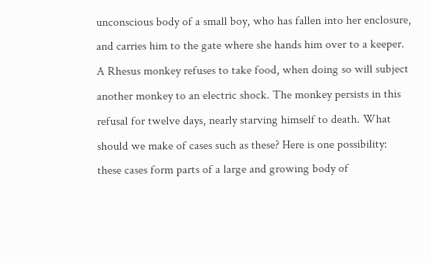unconscious body of a small boy, who has fallen into her enclosure, and carries him to the gate where she hands him over to a keeper. A Rhesus monkey refuses to take food, when doing so will subject another monkey to an electric shock. The monkey persists in this refusal for twelve days, nearly starving himself to death. What should we make of cases such as these? Here is one possibility: these cases form parts of a large and growing body of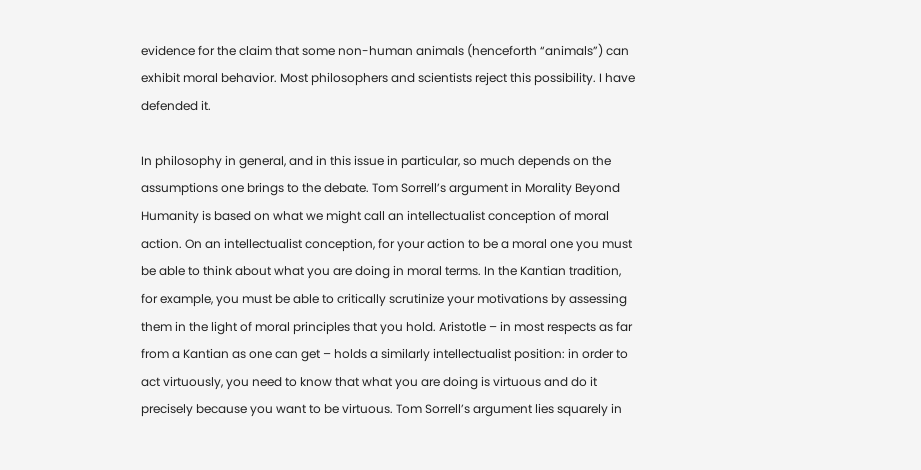evidence for the claim that some non-human animals (henceforth “animals”) can exhibit moral behavior. Most philosophers and scientists reject this possibility. I have defended it.

In philosophy in general, and in this issue in particular, so much depends on the assumptions one brings to the debate. Tom Sorrell’s argument in Morality Beyond Humanity is based on what we might call an intellectualist conception of moral action. On an intellectualist conception, for your action to be a moral one you must be able to think about what you are doing in moral terms. In the Kantian tradition, for example, you must be able to critically scrutinize your motivations by assessing them in the light of moral principles that you hold. Aristotle – in most respects as far from a Kantian as one can get – holds a similarly intellectualist position: in order to act virtuously, you need to know that what you are doing is virtuous and do it precisely because you want to be virtuous. Tom Sorrell’s argument lies squarely in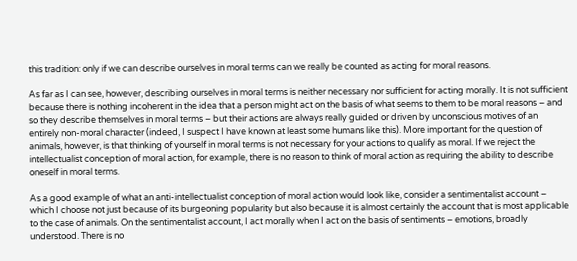this tradition: only if we can describe ourselves in moral terms can we really be counted as acting for moral reasons.

As far as I can see, however, describing ourselves in moral terms is neither necessary nor sufficient for acting morally. It is not sufficient because there is nothing incoherent in the idea that a person might act on the basis of what seems to them to be moral reasons – and so they describe themselves in moral terms – but their actions are always really guided or driven by unconscious motives of an entirely non-moral character (indeed, I suspect I have known at least some humans like this). More important for the question of animals, however, is that thinking of yourself in moral terms is not necessary for your actions to qualify as moral. If we reject the intellectualist conception of moral action, for example, there is no reason to think of moral action as requiring the ability to describe oneself in moral terms.

As a good example of what an anti-intellectualist conception of moral action would look like, consider a sentimentalist account – which I choose not just because of its burgeoning popularity but also because it is almost certainly the account that is most applicable to the case of animals. On the sentimentalist account, I act morally when I act on the basis of sentiments – emotions, broadly understood. There is no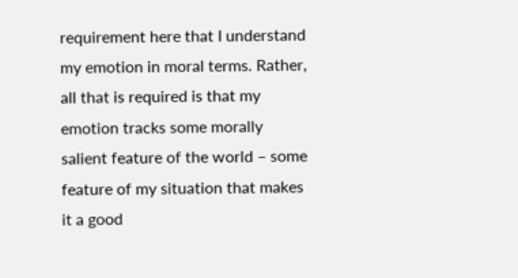requirement here that I understand my emotion in moral terms. Rather, all that is required is that my emotion tracks some morally salient feature of the world – some feature of my situation that makes it a good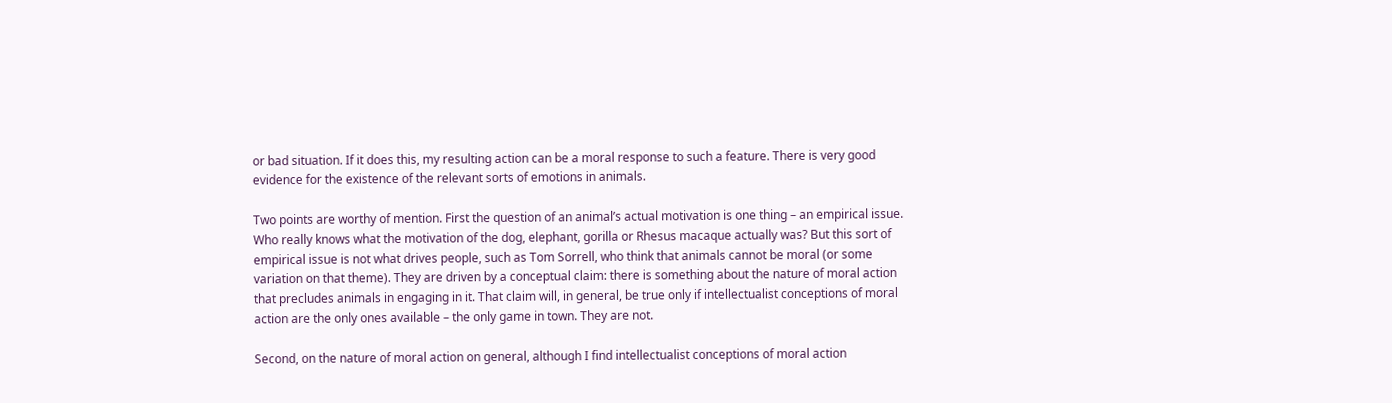or bad situation. If it does this, my resulting action can be a moral response to such a feature. There is very good evidence for the existence of the relevant sorts of emotions in animals.

Two points are worthy of mention. First the question of an animal’s actual motivation is one thing – an empirical issue. Who really knows what the motivation of the dog, elephant, gorilla or Rhesus macaque actually was? But this sort of empirical issue is not what drives people, such as Tom Sorrell, who think that animals cannot be moral (or some variation on that theme). They are driven by a conceptual claim: there is something about the nature of moral action that precludes animals in engaging in it. That claim will, in general, be true only if intellectualist conceptions of moral action are the only ones available – the only game in town. They are not.

Second, on the nature of moral action on general, although I find intellectualist conceptions of moral action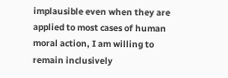implausible even when they are applied to most cases of human moral action, I am willing to remain inclusively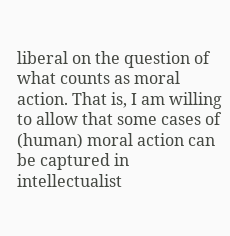liberal on the question of what counts as moral action. That is, I am willing to allow that some cases of (human) moral action can be captured in intellectualist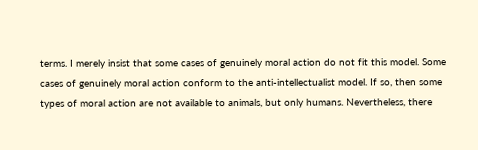terms. I merely insist that some cases of genuinely moral action do not fit this model. Some cases of genuinely moral action conform to the anti-intellectualist model. If so, then some types of moral action are not available to animals, but only humans. Nevertheless, there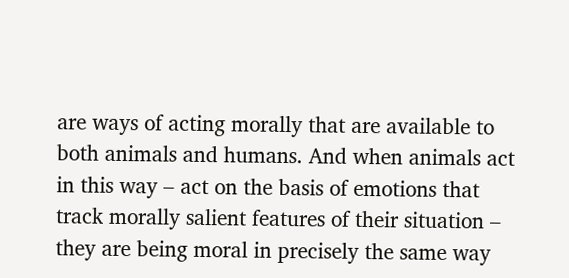are ways of acting morally that are available to both animals and humans. And when animals act in this way – act on the basis of emotions that track morally salient features of their situation – they are being moral in precisely the same way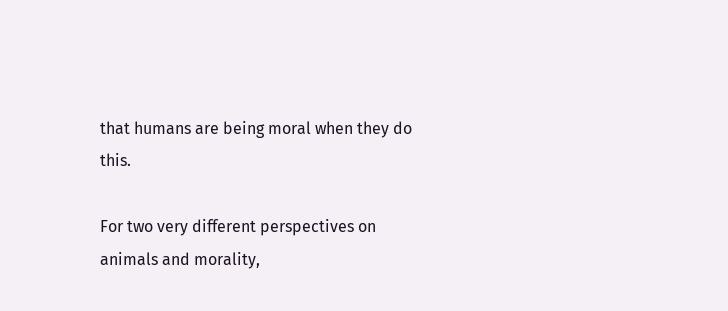that humans are being moral when they do this.

For two very different perspectives on animals and morality,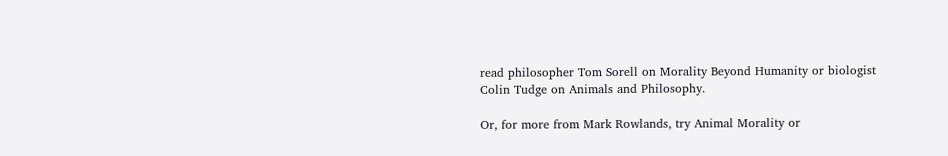read philosopher Tom Sorell on Morality Beyond Humanity or biologist Colin Tudge on Animals and Philosophy.

Or, for more from Mark Rowlands, try Animal Morality or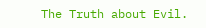The Truth about Evil.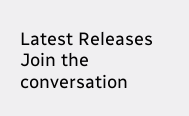Latest Releases
Join the conversation